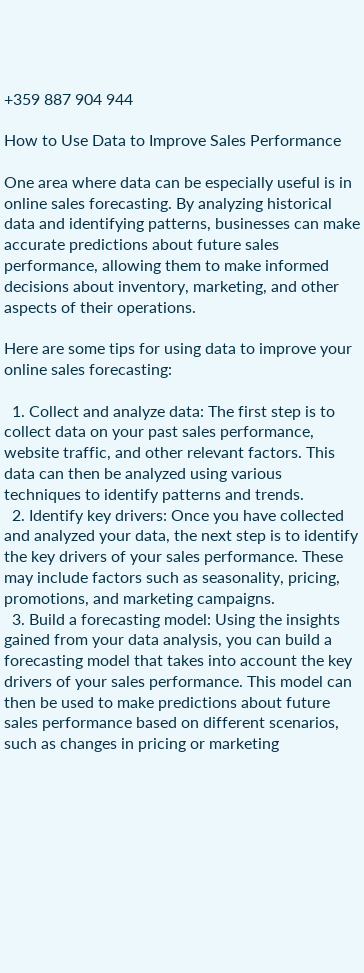+359 887 904 944

How to Use Data to Improve Sales Performance

One area where data can be especially useful is in online sales forecasting. By analyzing historical data and identifying patterns, businesses can make accurate predictions about future sales performance, allowing them to make informed decisions about inventory, marketing, and other aspects of their operations.

Here are some tips for using data to improve your online sales forecasting:

  1. Collect and analyze data: The first step is to collect data on your past sales performance, website traffic, and other relevant factors. This data can then be analyzed using various techniques to identify patterns and trends.
  2. Identify key drivers: Once you have collected and analyzed your data, the next step is to identify the key drivers of your sales performance. These may include factors such as seasonality, pricing, promotions, and marketing campaigns.
  3. Build a forecasting model: Using the insights gained from your data analysis, you can build a forecasting model that takes into account the key drivers of your sales performance. This model can then be used to make predictions about future sales performance based on different scenarios, such as changes in pricing or marketing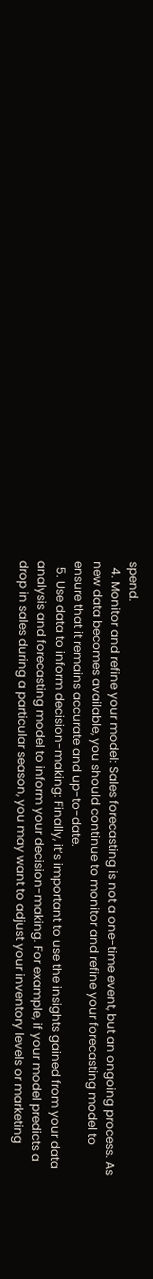spend.
  4. Monitor and refine your model: Sales forecasting is not a one-time event, but an ongoing process. As new data becomes available, you should continue to monitor and refine your forecasting model to ensure that it remains accurate and up-to-date.
  5. Use data to inform decision-making: Finally, it’s important to use the insights gained from your data analysis and forecasting model to inform your decision-making. For example, if your model predicts a drop in sales during a particular season, you may want to adjust your inventory levels or marketing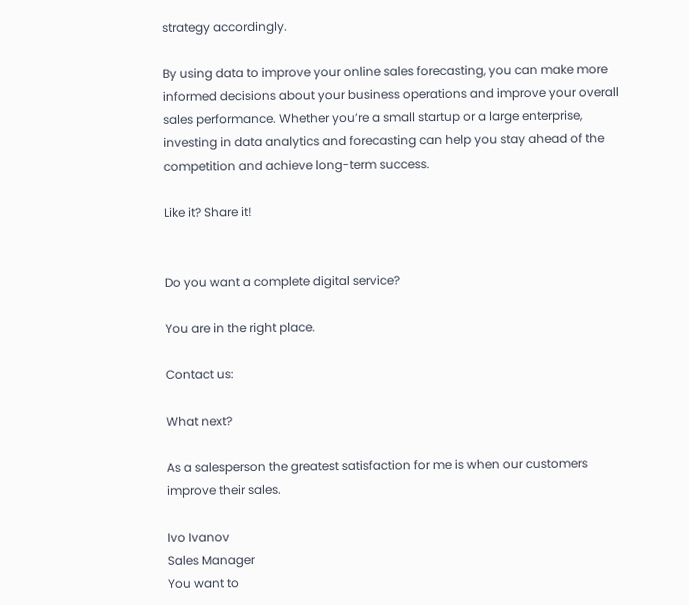strategy accordingly.

By using data to improve your online sales forecasting, you can make more informed decisions about your business operations and improve your overall sales performance. Whether you’re a small startup or a large enterprise, investing in data analytics and forecasting can help you stay ahead of the competition and achieve long-term success.

Like it? Share it!


Do you want a complete digital service?

You are in the right place.

Contact us:

What next?

As a salesperson the greatest satisfaction for me is when our customers improve their sales.

Ivo Ivanov
Sales Manager
You want to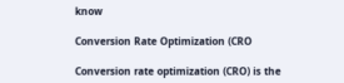know

Conversion Rate Optimization (CRO

Conversion rate optimization (CRO) is the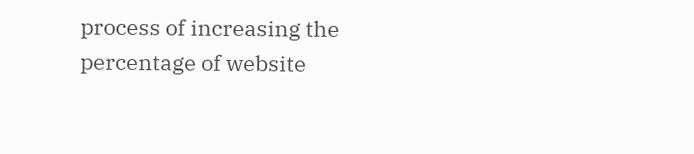process of increasing the percentage of website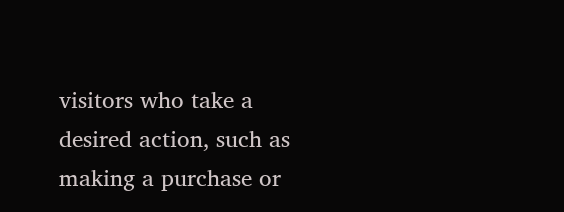visitors who take a desired action, such as making a purchase or